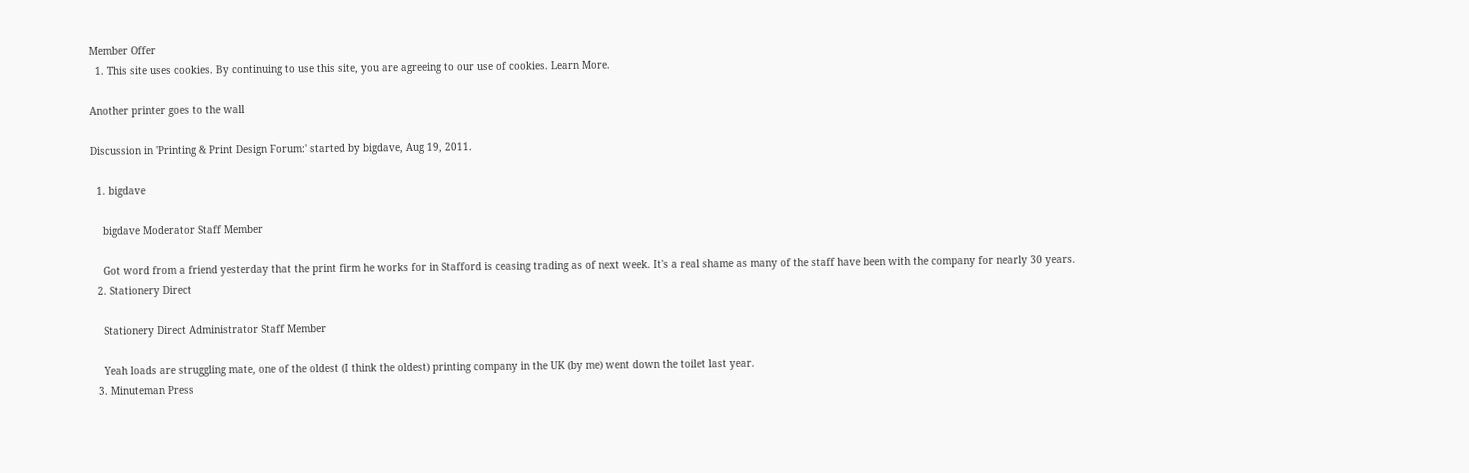Member Offer
  1. This site uses cookies. By continuing to use this site, you are agreeing to our use of cookies. Learn More.

Another printer goes to the wall

Discussion in 'Printing & Print Design Forum:' started by bigdave, Aug 19, 2011.

  1. bigdave

    bigdave Moderator Staff Member

    Got word from a friend yesterday that the print firm he works for in Stafford is ceasing trading as of next week. It's a real shame as many of the staff have been with the company for nearly 30 years.
  2. Stationery Direct

    Stationery Direct Administrator Staff Member

    Yeah loads are struggling mate, one of the oldest (I think the oldest) printing company in the UK (by me) went down the toilet last year.
  3. Minuteman Press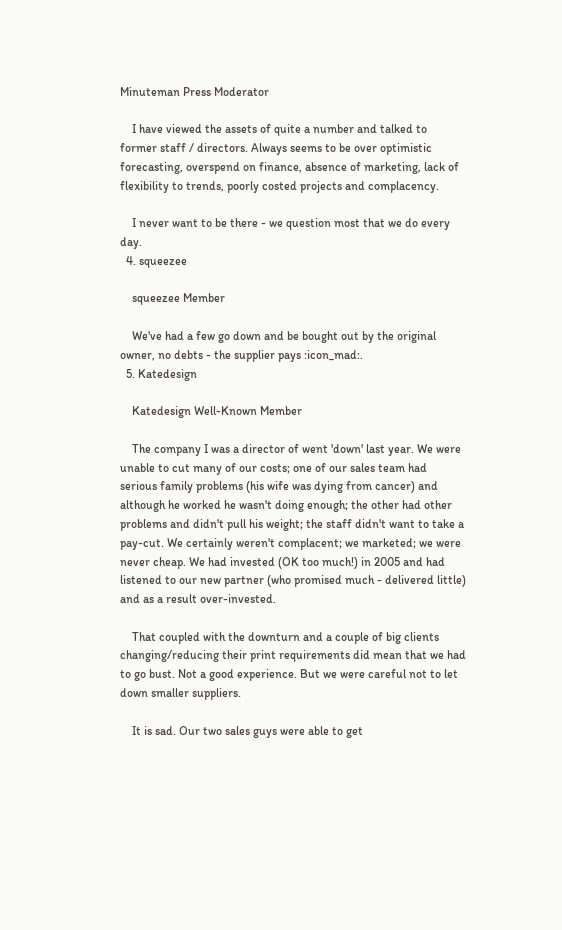Minuteman Press Moderator

    I have viewed the assets of quite a number and talked to former staff / directors. Always seems to be over optimistic forecasting, overspend on finance, absence of marketing, lack of flexibility to trends, poorly costed projects and complacency.

    I never want to be there - we question most that we do every day.
  4. squeezee

    squeezee Member

    We've had a few go down and be bought out by the original owner, no debts - the supplier pays :icon_mad:.
  5. Katedesign

    Katedesign Well-Known Member

    The company I was a director of went 'down' last year. We were unable to cut many of our costs; one of our sales team had serious family problems (his wife was dying from cancer) and although he worked he wasn't doing enough; the other had other problems and didn't pull his weight; the staff didn't want to take a pay-cut. We certainly weren't complacent; we marketed; we were never cheap. We had invested (OK too much!) in 2005 and had listened to our new partner (who promised much - delivered little) and as a result over-invested.

    That coupled with the downturn and a couple of big clients changing/reducing their print requirements did mean that we had to go bust. Not a good experience. But we were careful not to let down smaller suppliers.

    It is sad. Our two sales guys were able to get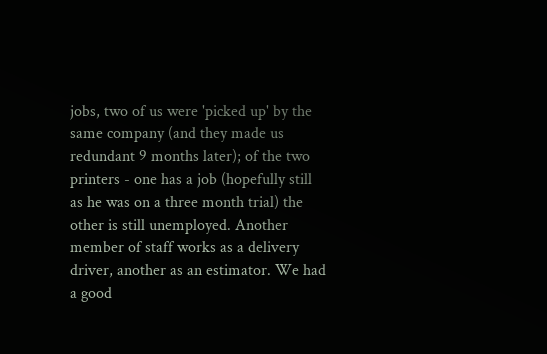jobs, two of us were 'picked up' by the same company (and they made us redundant 9 months later); of the two printers - one has a job (hopefully still as he was on a three month trial) the other is still unemployed. Another member of staff works as a delivery driver, another as an estimator. We had a good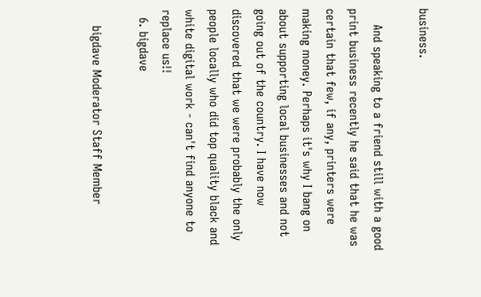business.

    And speaking to a friend still with a good print business recently he said that he was certain that few, if any, printers were making money. Perhaps it's why I bang on about supporting local businesses and not going out of the country. I have now discovered that we were probably the only people locally who did top quality black and white digital work - can't find anyone to replace us!!
  6. bigdave

    bigdave Moderator Staff Member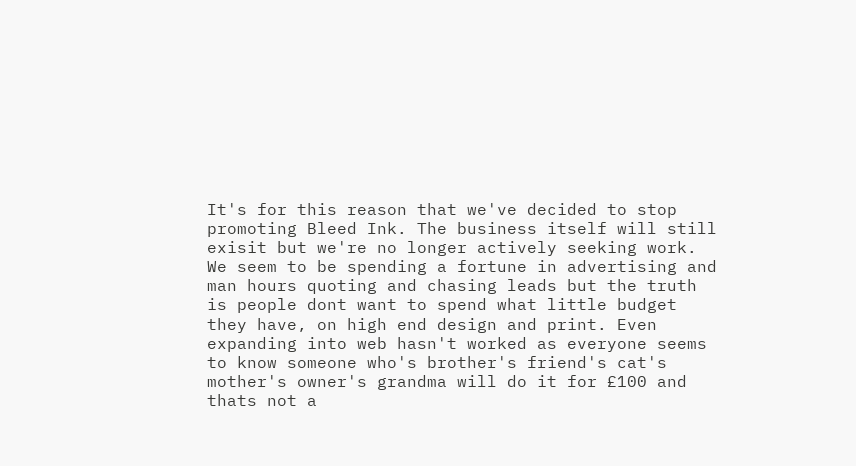It's for this reason that we've decided to stop promoting Bleed Ink. The business itself will still exisit but we're no longer actively seeking work. We seem to be spending a fortune in advertising and man hours quoting and chasing leads but the truth is people dont want to spend what little budget they have, on high end design and print. Even expanding into web hasn't worked as everyone seems to know someone who's brother's friend's cat's mother's owner's grandma will do it for £100 and thats not a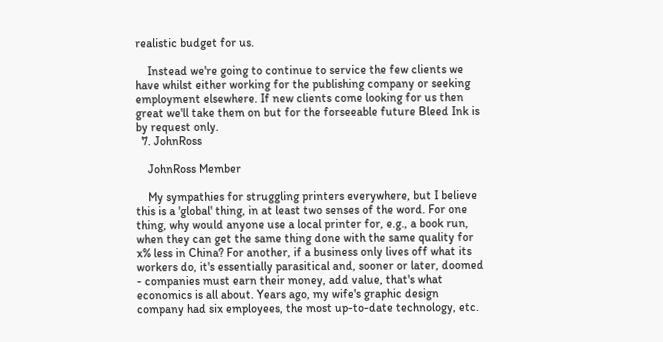realistic budget for us.

    Instead we're going to continue to service the few clients we have whilst either working for the publishing company or seeking employment elsewhere. If new clients come looking for us then great we'll take them on but for the forseeable future Bleed Ink is by request only.
  7. JohnRoss

    JohnRoss Member

    My sympathies for struggling printers everywhere, but I believe this is a 'global' thing, in at least two senses of the word. For one thing, why would anyone use a local printer for, e.g., a book run, when they can get the same thing done with the same quality for x% less in China? For another, if a business only lives off what its workers do, it's essentially parasitical and, sooner or later, doomed - companies must earn their money, add value, that's what economics is all about. Years ago, my wife's graphic design company had six employees, the most up-to-date technology, etc.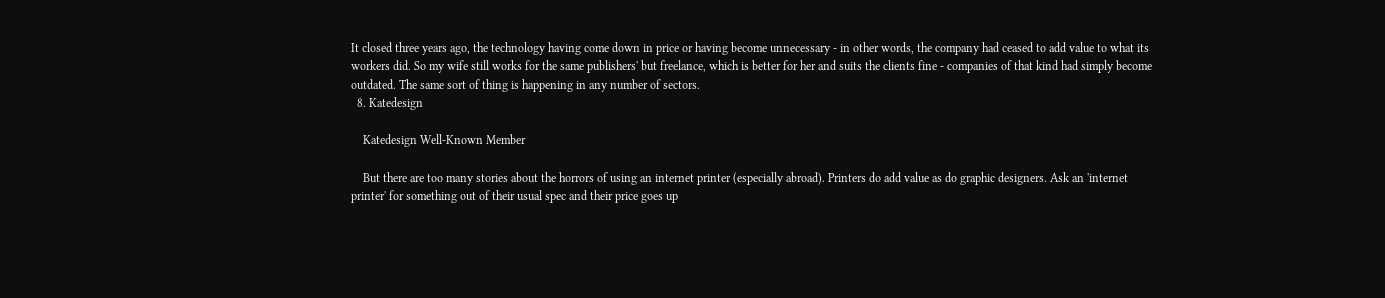It closed three years ago, the technology having come down in price or having become unnecessary - in other words, the company had ceased to add value to what its workers did. So my wife still works for the same publishers' but freelance, which is better for her and suits the clients fine - companies of that kind had simply become outdated. The same sort of thing is happening in any number of sectors.
  8. Katedesign

    Katedesign Well-Known Member

    But there are too many stories about the horrors of using an internet printer (especially abroad). Printers do add value as do graphic designers. Ask an 'internet printer' for something out of their usual spec and their price goes up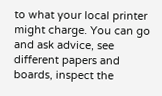to what your local printer might charge. You can go and ask advice, see different papers and boards, inspect the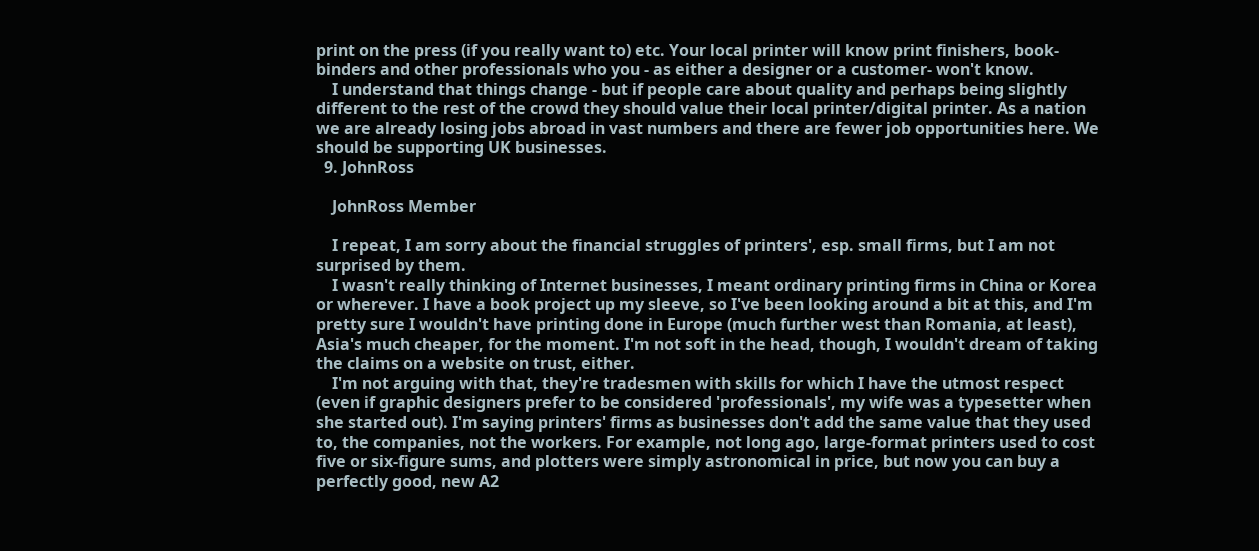print on the press (if you really want to) etc. Your local printer will know print finishers, book-binders and other professionals who you - as either a designer or a customer- won't know.
    I understand that things change - but if people care about quality and perhaps being slightly different to the rest of the crowd they should value their local printer/digital printer. As a nation we are already losing jobs abroad in vast numbers and there are fewer job opportunities here. We should be supporting UK businesses.
  9. JohnRoss

    JohnRoss Member

    I repeat, I am sorry about the financial struggles of printers', esp. small firms, but I am not surprised by them.
    I wasn't really thinking of Internet businesses, I meant ordinary printing firms in China or Korea or wherever. I have a book project up my sleeve, so I've been looking around a bit at this, and I'm pretty sure I wouldn't have printing done in Europe (much further west than Romania, at least), Asia's much cheaper, for the moment. I'm not soft in the head, though, I wouldn't dream of taking the claims on a website on trust, either.
    I'm not arguing with that, they're tradesmen with skills for which I have the utmost respect (even if graphic designers prefer to be considered 'professionals', my wife was a typesetter when she started out). I'm saying printers' firms as businesses don't add the same value that they used to, the companies, not the workers. For example, not long ago, large-format printers used to cost five or six-figure sums, and plotters were simply astronomical in price, but now you can buy a perfectly good, new A2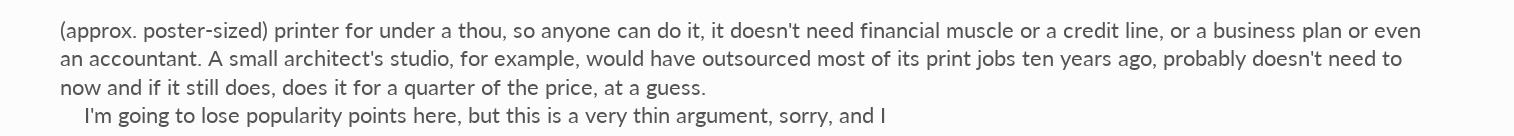(approx. poster-sized) printer for under a thou, so anyone can do it, it doesn't need financial muscle or a credit line, or a business plan or even an accountant. A small architect's studio, for example, would have outsourced most of its print jobs ten years ago, probably doesn't need to now and if it still does, does it for a quarter of the price, at a guess.
    I'm going to lose popularity points here, but this is a very thin argument, sorry, and I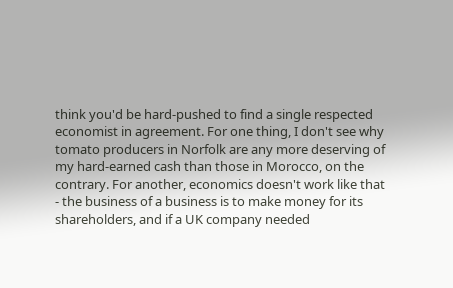think you'd be hard-pushed to find a single respected economist in agreement. For one thing, I don't see why tomato producers in Norfolk are any more deserving of my hard-earned cash than those in Morocco, on the contrary. For another, economics doesn't work like that - the business of a business is to make money for its shareholders, and if a UK company needed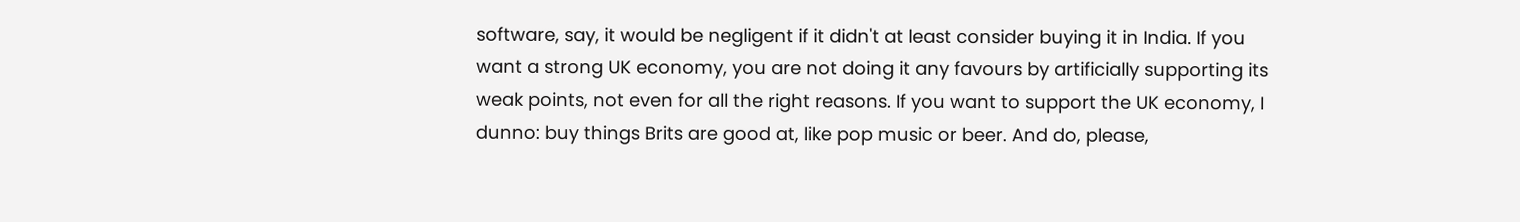software, say, it would be negligent if it didn't at least consider buying it in India. If you want a strong UK economy, you are not doing it any favours by artificially supporting its weak points, not even for all the right reasons. If you want to support the UK economy, I dunno: buy things Brits are good at, like pop music or beer. And do, please,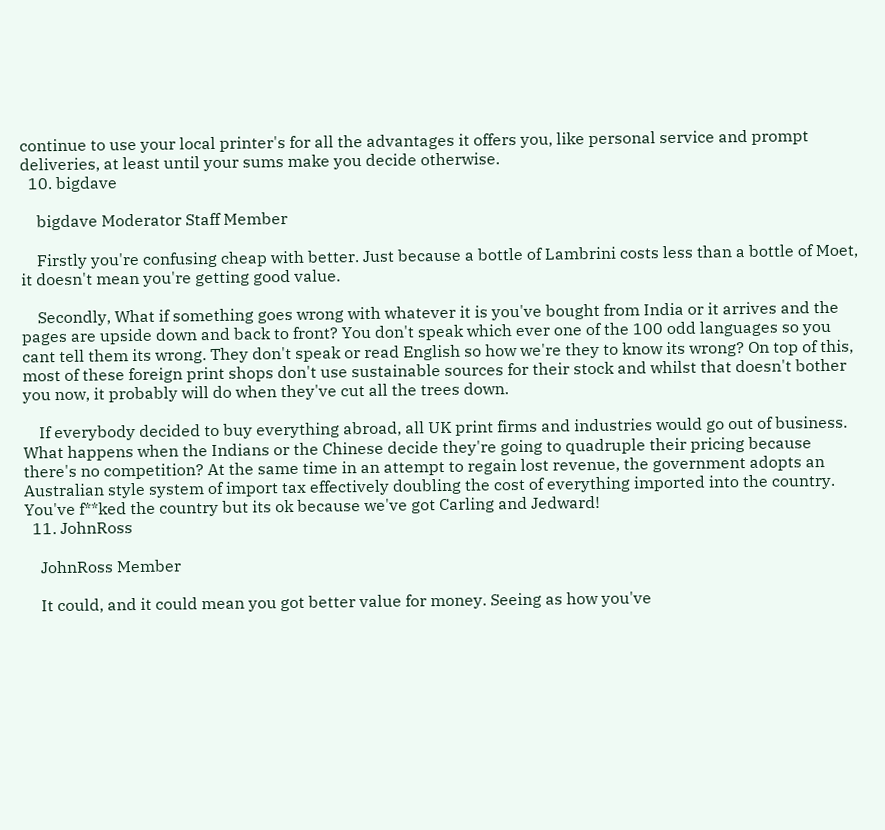continue to use your local printer's for all the advantages it offers you, like personal service and prompt deliveries, at least until your sums make you decide otherwise.
  10. bigdave

    bigdave Moderator Staff Member

    Firstly you're confusing cheap with better. Just because a bottle of Lambrini costs less than a bottle of Moet, it doesn't mean you're getting good value.

    Secondly, What if something goes wrong with whatever it is you've bought from India or it arrives and the pages are upside down and back to front? You don't speak which ever one of the 100 odd languages so you cant tell them its wrong. They don't speak or read English so how we're they to know its wrong? On top of this, most of these foreign print shops don't use sustainable sources for their stock and whilst that doesn't bother you now, it probably will do when they've cut all the trees down.

    If everybody decided to buy everything abroad, all UK print firms and industries would go out of business. What happens when the Indians or the Chinese decide they're going to quadruple their pricing because there's no competition? At the same time in an attempt to regain lost revenue, the government adopts an Australian style system of import tax effectively doubling the cost of everything imported into the country. You've f**ked the country but its ok because we've got Carling and Jedward!
  11. JohnRoss

    JohnRoss Member

    It could, and it could mean you got better value for money. Seeing as how you've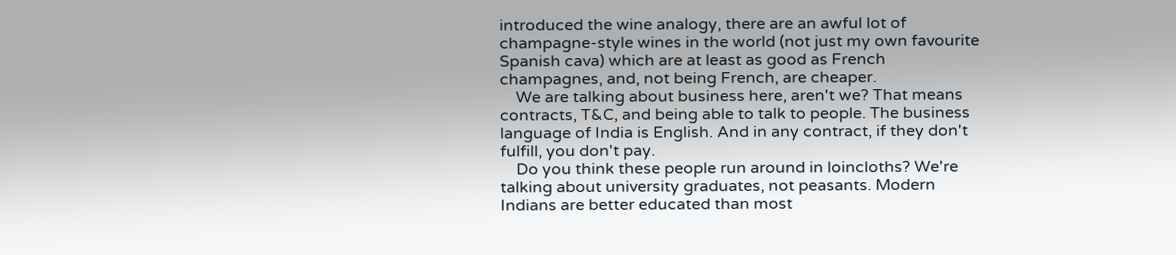introduced the wine analogy, there are an awful lot of champagne-style wines in the world (not just my own favourite Spanish cava) which are at least as good as French champagnes, and, not being French, are cheaper.
    We are talking about business here, aren't we? That means contracts, T&C, and being able to talk to people. The business language of India is English. And in any contract, if they don't fulfill, you don't pay.
    Do you think these people run around in loincloths? We're talking about university graduates, not peasants. Modern Indians are better educated than most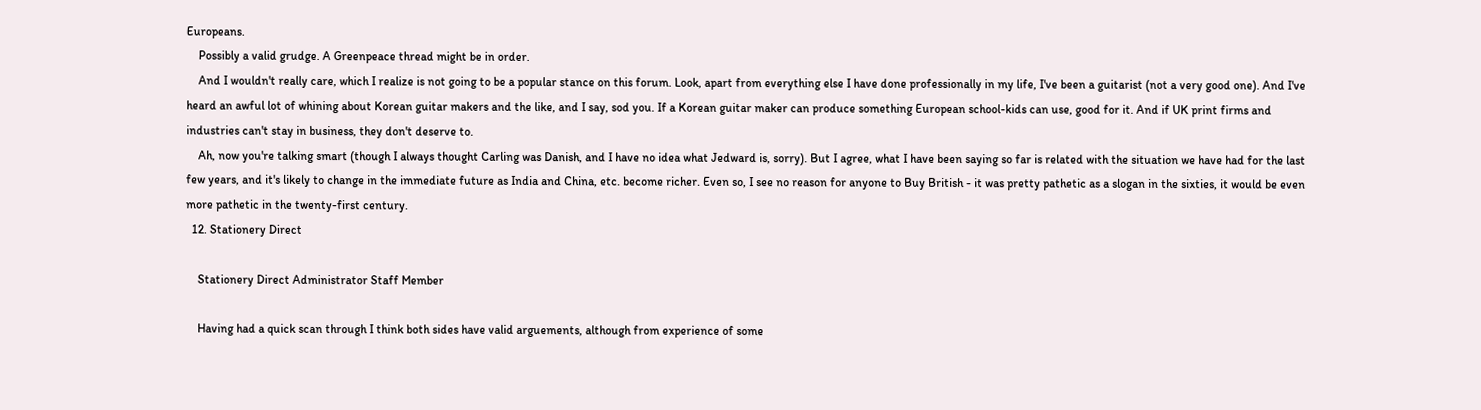Europeans.
    Possibly a valid grudge. A Greenpeace thread might be in order.
    And I wouldn't really care, which I realize is not going to be a popular stance on this forum. Look, apart from everything else I have done professionally in my life, I've been a guitarist (not a very good one). And I've heard an awful lot of whining about Korean guitar makers and the like, and I say, sod you. If a Korean guitar maker can produce something European school-kids can use, good for it. And if UK print firms and industries can't stay in business, they don't deserve to.
    Ah, now you're talking smart (though I always thought Carling was Danish, and I have no idea what Jedward is, sorry). But I agree, what I have been saying so far is related with the situation we have had for the last few years, and it's likely to change in the immediate future as India and China, etc. become richer. Even so, I see no reason for anyone to Buy British - it was pretty pathetic as a slogan in the sixties, it would be even more pathetic in the twenty-first century.
  12. Stationery Direct

    Stationery Direct Administrator Staff Member

    Having had a quick scan through I think both sides have valid arguements, although from experience of some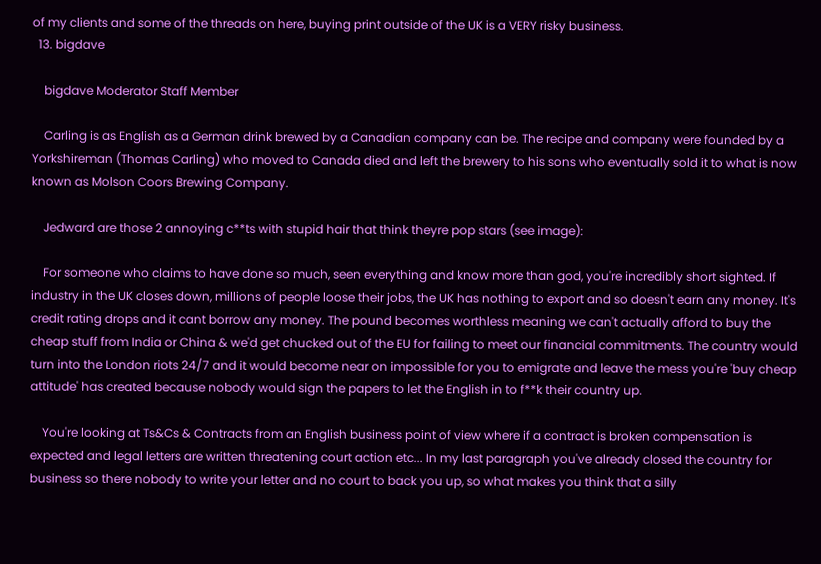of my clients and some of the threads on here, buying print outside of the UK is a VERY risky business.
  13. bigdave

    bigdave Moderator Staff Member

    Carling is as English as a German drink brewed by a Canadian company can be. The recipe and company were founded by a Yorkshireman (Thomas Carling) who moved to Canada died and left the brewery to his sons who eventually sold it to what is now known as Molson Coors Brewing Company.

    Jedward are those 2 annoying c**ts with stupid hair that think theyre pop stars (see image):

    For someone who claims to have done so much, seen everything and know more than god, you're incredibly short sighted. If industry in the UK closes down, millions of people loose their jobs, the UK has nothing to export and so doesn't earn any money. It's credit rating drops and it cant borrow any money. The pound becomes worthless meaning we can't actually afford to buy the cheap stuff from India or China & we'd get chucked out of the EU for failing to meet our financial commitments. The country would turn into the London riots 24/7 and it would become near on impossible for you to emigrate and leave the mess you're 'buy cheap attitude' has created because nobody would sign the papers to let the English in to f**k their country up.

    You're looking at Ts&Cs & Contracts from an English business point of view where if a contract is broken compensation is expected and legal letters are written threatening court action etc... In my last paragraph you've already closed the country for business so there nobody to write your letter and no court to back you up, so what makes you think that a silly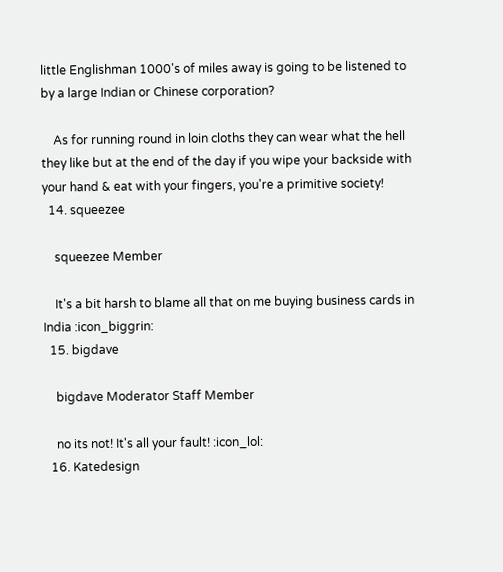little Englishman 1000's of miles away is going to be listened to by a large Indian or Chinese corporation?

    As for running round in loin cloths they can wear what the hell they like but at the end of the day if you wipe your backside with your hand & eat with your fingers, you're a primitive society!
  14. squeezee

    squeezee Member

    It's a bit harsh to blame all that on me buying business cards in India :icon_biggrin:
  15. bigdave

    bigdave Moderator Staff Member

    no its not! It's all your fault! :icon_lol:
  16. Katedesign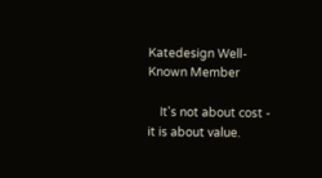Katedesign Well-Known Member

    It's not about cost - it is about value.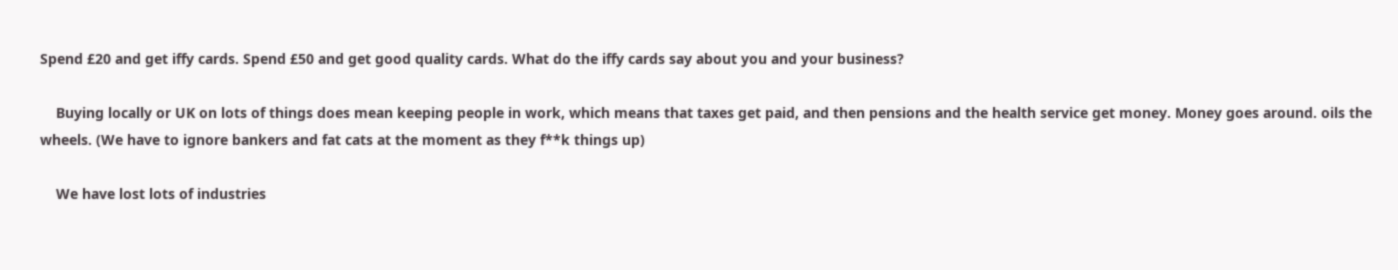Spend £20 and get iffy cards. Spend £50 and get good quality cards. What do the iffy cards say about you and your business?

    Buying locally or UK on lots of things does mean keeping people in work, which means that taxes get paid, and then pensions and the health service get money. Money goes around. oils the wheels. (We have to ignore bankers and fat cats at the moment as they f**k things up)

    We have lost lots of industries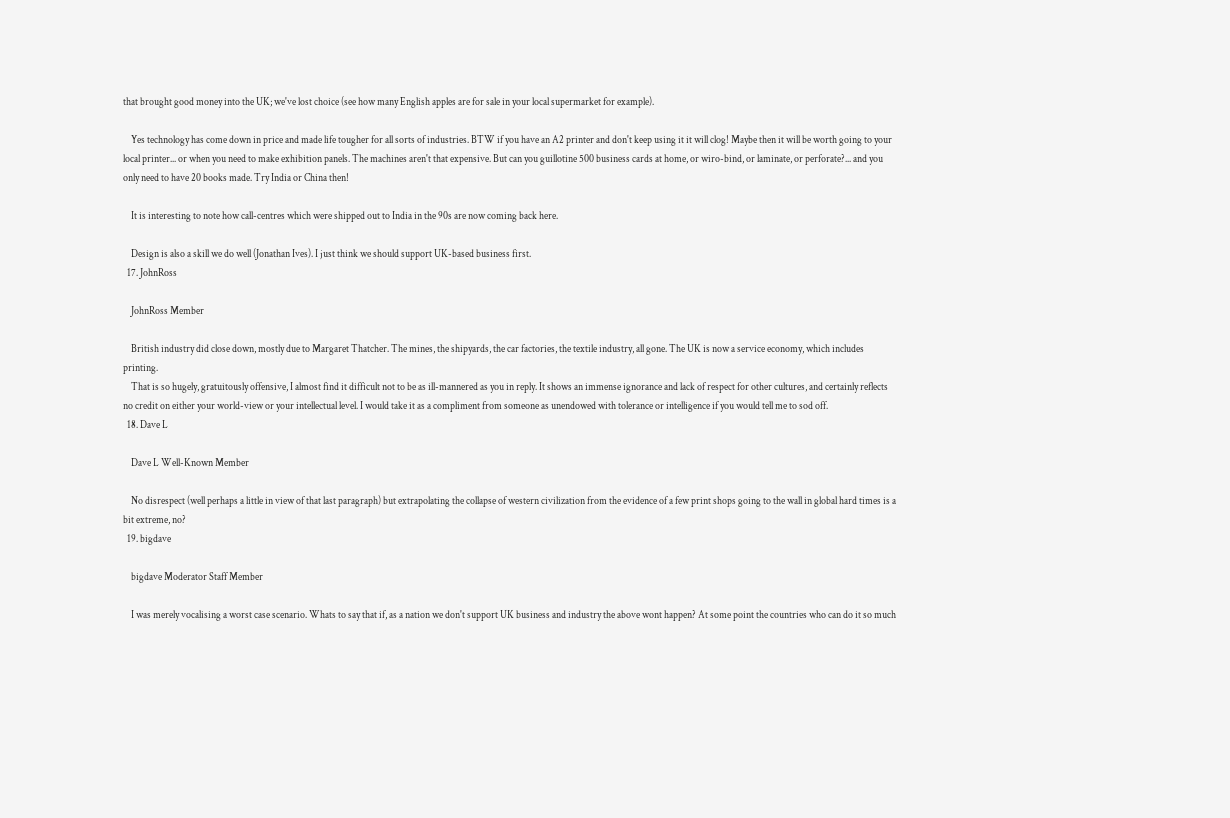that brought good money into the UK; we've lost choice (see how many English apples are for sale in your local supermarket for example).

    Yes technology has come down in price and made life tougher for all sorts of industries. BTW if you have an A2 printer and don't keep using it it will clog! Maybe then it will be worth going to your local printer... or when you need to make exhibition panels. The machines aren't that expensive. But can you guillotine 500 business cards at home, or wiro-bind, or laminate, or perforate?... and you only need to have 20 books made. Try India or China then!

    It is interesting to note how call-centres which were shipped out to India in the 90s are now coming back here.

    Design is also a skill we do well (Jonathan Ives). I just think we should support UK-based business first.
  17. JohnRoss

    JohnRoss Member

    British industry did close down, mostly due to Margaret Thatcher. The mines, the shipyards, the car factories, the textile industry, all gone. The UK is now a service economy, which includes printing.
    That is so hugely, gratuitously offensive, I almost find it difficult not to be as ill-mannered as you in reply. It shows an immense ignorance and lack of respect for other cultures, and certainly reflects no credit on either your world-view or your intellectual level. I would take it as a compliment from someone as unendowed with tolerance or intelligence if you would tell me to sod off.
  18. Dave L

    Dave L Well-Known Member

    No disrespect (well perhaps a little in view of that last paragraph) but extrapolating the collapse of western civilization from the evidence of a few print shops going to the wall in global hard times is a bit extreme, no?
  19. bigdave

    bigdave Moderator Staff Member

    I was merely vocalising a worst case scenario. Whats to say that if, as a nation we don't support UK business and industry the above wont happen? At some point the countries who can do it so much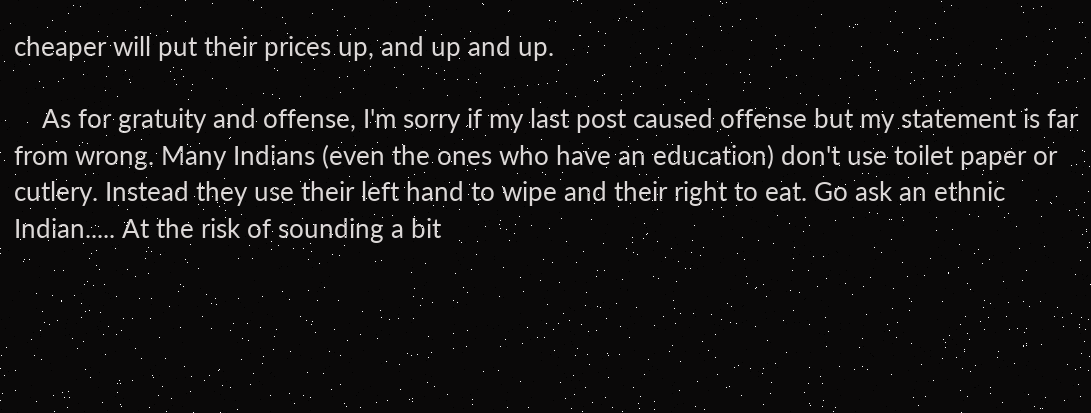cheaper will put their prices up, and up and up.

    As for gratuity and offense, I'm sorry if my last post caused offense but my statement is far from wrong. Many Indians (even the ones who have an education) don't use toilet paper or cutlery. Instead they use their left hand to wipe and their right to eat. Go ask an ethnic Indian..... At the risk of sounding a bit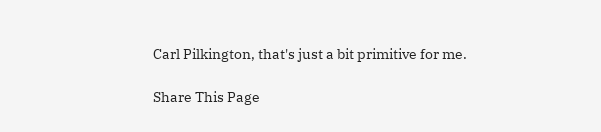Carl Pilkington, that's just a bit primitive for me.

Share This Page